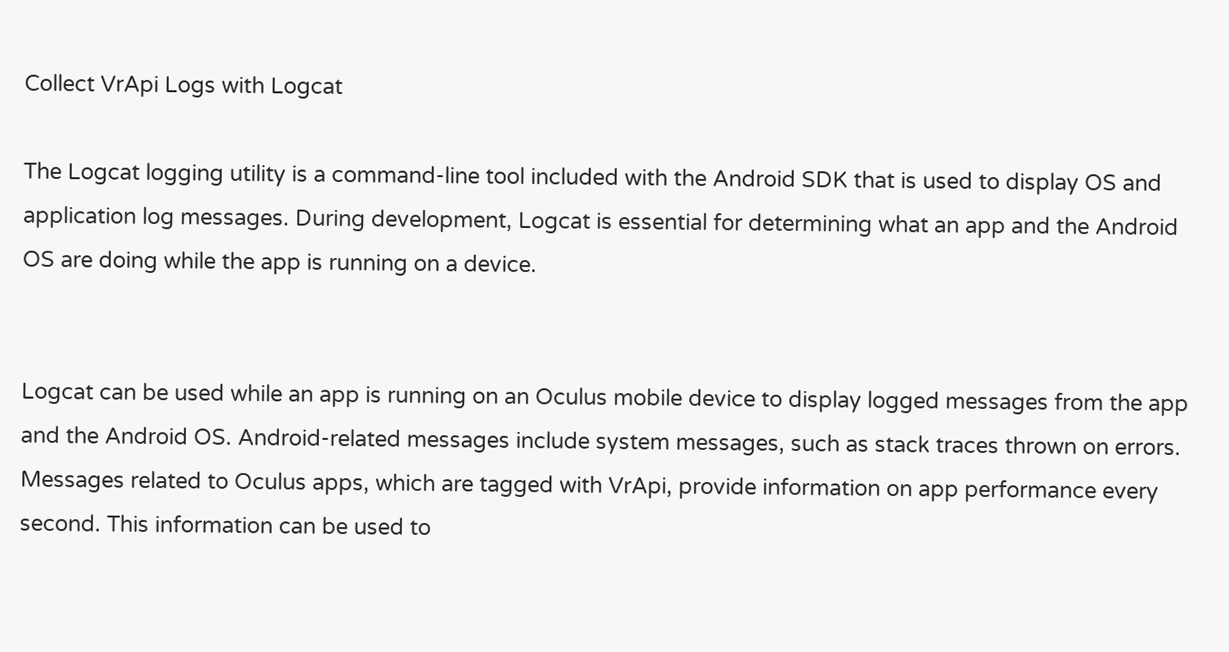Collect VrApi Logs with Logcat

The Logcat logging utility is a command-line tool included with the Android SDK that is used to display OS and application log messages. During development, Logcat is essential for determining what an app and the Android OS are doing while the app is running on a device.


Logcat can be used while an app is running on an Oculus mobile device to display logged messages from the app and the Android OS. Android-related messages include system messages, such as stack traces thrown on errors. Messages related to Oculus apps, which are tagged with VrApi, provide information on app performance every second. This information can be used to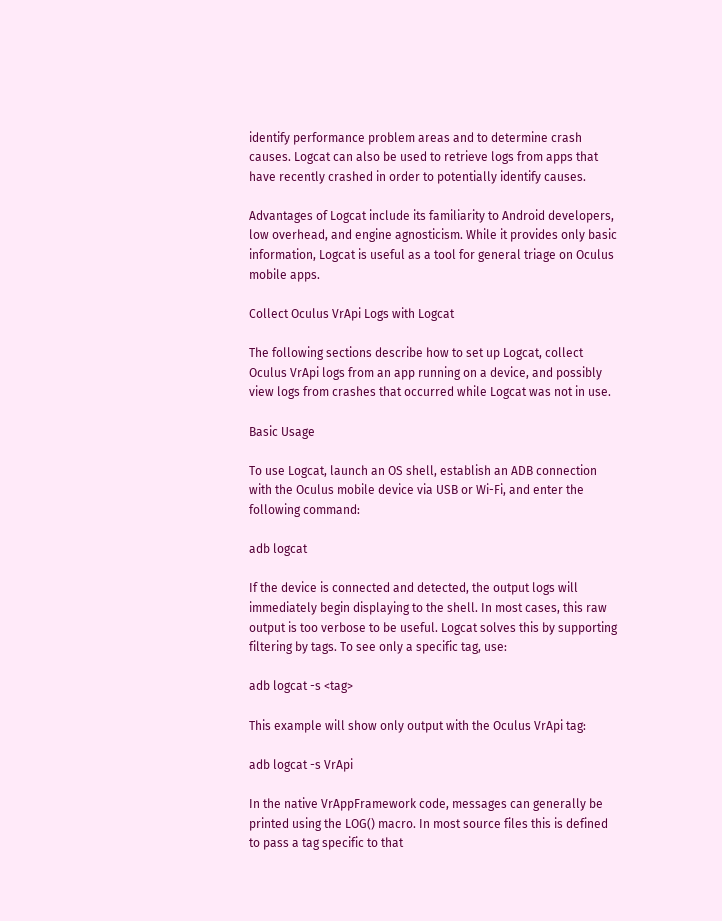identify performance problem areas and to determine crash causes. Logcat can also be used to retrieve logs from apps that have recently crashed in order to potentially identify causes.

Advantages of Logcat include its familiarity to Android developers, low overhead, and engine agnosticism. While it provides only basic information, Logcat is useful as a tool for general triage on Oculus mobile apps.

Collect Oculus VrApi Logs with Logcat

The following sections describe how to set up Logcat, collect Oculus VrApi logs from an app running on a device, and possibly view logs from crashes that occurred while Logcat was not in use.

Basic Usage

To use Logcat, launch an OS shell, establish an ADB connection with the Oculus mobile device via USB or Wi-Fi, and enter the following command:

adb logcat

If the device is connected and detected, the output logs will immediately begin displaying to the shell. In most cases, this raw output is too verbose to be useful. Logcat solves this by supporting filtering by tags. To see only a specific tag, use:

adb logcat -s <tag>

This example will show only output with the Oculus VrApi tag:

adb logcat -s VrApi

In the native VrAppFramework code, messages can generally be printed using the LOG() macro. In most source files this is defined to pass a tag specific to that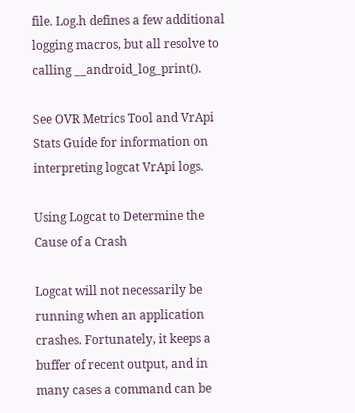file. Log.h defines a few additional logging macros, but all resolve to calling __android_log_print().

See OVR Metrics Tool and VrApi Stats Guide for information on interpreting logcat VrApi logs.

Using Logcat to Determine the Cause of a Crash

Logcat will not necessarily be running when an application crashes. Fortunately, it keeps a buffer of recent output, and in many cases a command can be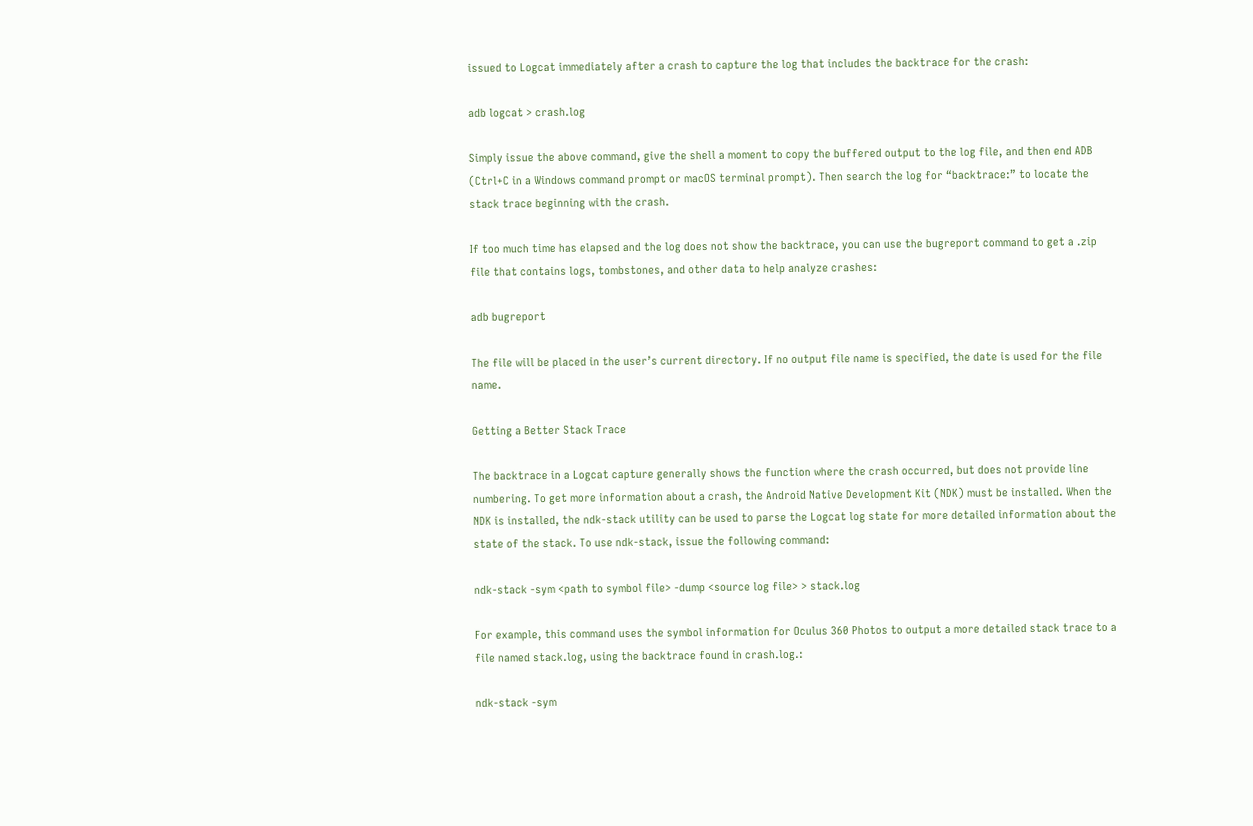issued to Logcat immediately after a crash to capture the log that includes the backtrace for the crash:

adb logcat > crash.log

Simply issue the above command, give the shell a moment to copy the buffered output to the log file, and then end ADB (Ctrl+C in a Windows command prompt or macOS terminal prompt). Then search the log for “backtrace:” to locate the stack trace beginning with the crash.

If too much time has elapsed and the log does not show the backtrace, you can use the bugreport command to get a .zip file that contains logs, tombstones, and other data to help analyze crashes:

adb bugreport

The file will be placed in the user’s current directory. If no output file name is specified, the date is used for the file name.

Getting a Better Stack Trace

The backtrace in a Logcat capture generally shows the function where the crash occurred, but does not provide line numbering. To get more information about a crash, the Android Native Development Kit (NDK) must be installed. When the NDK is installed, the ndk-stack utility can be used to parse the Logcat log state for more detailed information about the state of the stack. To use ndk-stack, issue the following command:

ndk-stack -sym <path to symbol file> -dump <source log file> > stack.log

For example, this command uses the symbol information for Oculus 360 Photos to output a more detailed stack trace to a file named stack.log, using the backtrace found in crash.log.:

ndk-stack -sym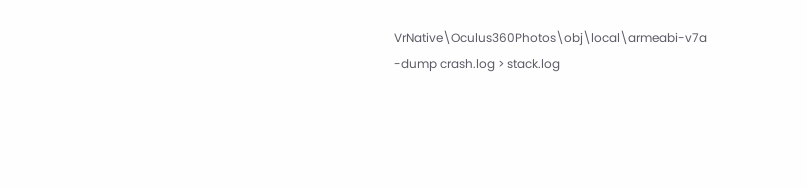VrNative\Oculus360Photos\obj\local\armeabi-v7a -dump crash.log > stack.log